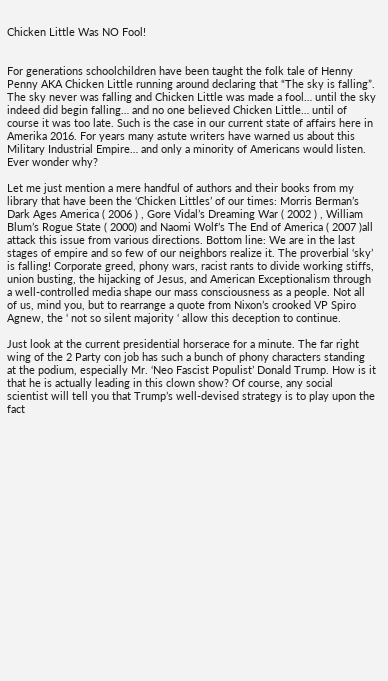Chicken Little Was NO Fool!


For generations schoolchildren have been taught the folk tale of Henny Penny AKA Chicken Little running around declaring that “The sky is falling”. The sky never was falling and Chicken Little was made a fool… until the sky indeed did begin falling… and no one believed Chicken Little… until of course it was too late. Such is the case in our current state of affairs here in Amerika 2016. For years many astute writers have warned us about this Military Industrial Empire… and only a minority of Americans would listen. Ever wonder why?

Let me just mention a mere handful of authors and their books from my library that have been the ‘Chicken Littles’ of our times: Morris Berman’s Dark Ages America ( 2006 ) , Gore Vidal’s Dreaming War ( 2002 ) , William Blum’s Rogue State ( 2000) and Naomi Wolf’s The End of America ( 2007 )all attack this issue from various directions. Bottom line: We are in the last stages of empire and so few of our neighbors realize it. The proverbial ‘sky’ is falling! Corporate greed, phony wars, racist rants to divide working stiffs, union busting, the hijacking of Jesus, and American Exceptionalism through a well-controlled media shape our mass consciousness as a people. Not all of us, mind you, but to rearrange a quote from Nixon’s crooked VP Spiro Agnew, the ‘ not so silent majority ‘ allow this deception to continue.

Just look at the current presidential horserace for a minute. The far right wing of the 2 Party con job has such a bunch of phony characters standing at the podium, especially Mr. ‘Neo Fascist Populist’ Donald Trump. How is it that he is actually leading in this clown show? Of course, any social scientist will tell you that Trump’s well-devised strategy is to play upon the fact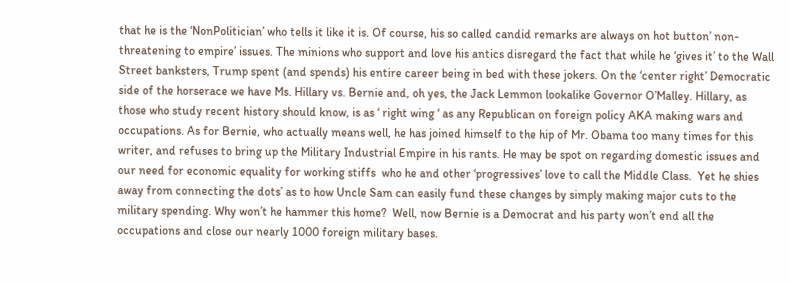that he is the ‘NonPolitician’ who tells it like it is. Of course, his so called candid remarks are always on hot button’ non-threatening to empire’ issues. The minions who support and love his antics disregard the fact that while he ‘gives it’ to the Wall Street banksters, Trump spent (and spends) his entire career being in bed with these jokers. On the ‘center right’ Democratic side of the horserace we have Ms. Hillary vs. Bernie and, oh yes, the Jack Lemmon lookalike Governor O’Malley. Hillary, as those who study recent history should know, is as ‘ right wing ‘ as any Republican on foreign policy AKA making wars and occupations. As for Bernie, who actually means well, he has joined himself to the hip of Mr. Obama too many times for this writer, and refuses to bring up the Military Industrial Empire in his rants. He may be spot on regarding domestic issues and our need for economic equality for working stiffs  who he and other ‘progressives’ love to call the Middle Class.  Yet he shies away from connecting the dots’ as to how Uncle Sam can easily fund these changes by simply making major cuts to the military spending. Why won’t he hammer this home?  Well, now Bernie is a Democrat and his party won’t end all the occupations and close our nearly 1000 foreign military bases.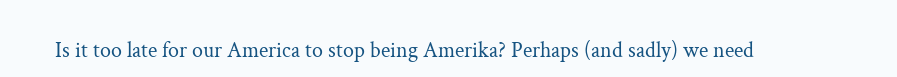Is it too late for our America to stop being Amerika? Perhaps (and sadly) we need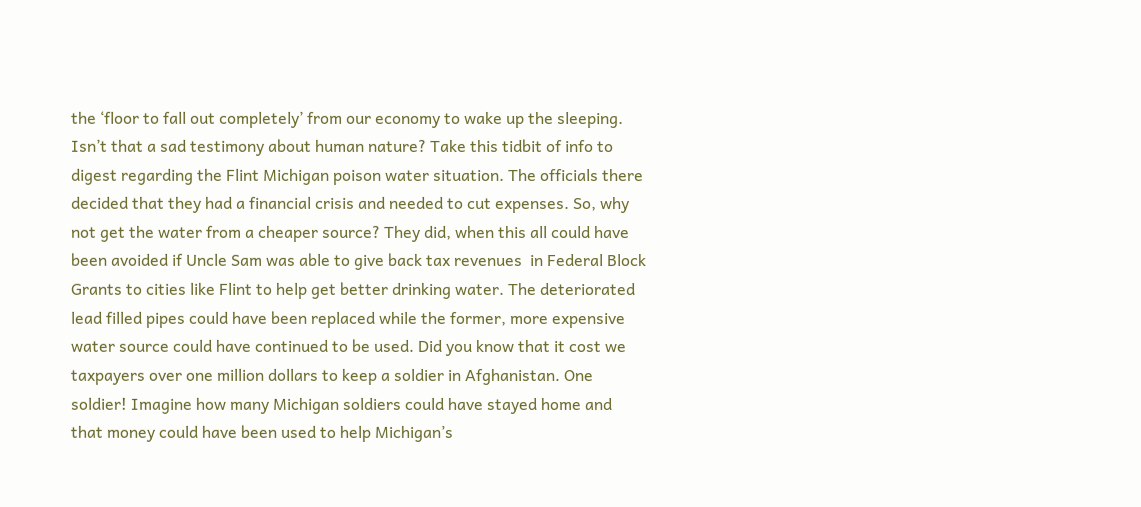the ‘floor to fall out completely’ from our economy to wake up the sleeping. Isn’t that a sad testimony about human nature? Take this tidbit of info to digest regarding the Flint Michigan poison water situation. The officials there decided that they had a financial crisis and needed to cut expenses. So, why not get the water from a cheaper source? They did, when this all could have been avoided if Uncle Sam was able to give back tax revenues  in Federal Block Grants to cities like Flint to help get better drinking water. The deteriorated lead filled pipes could have been replaced while the former, more expensive water source could have continued to be used. Did you know that it cost we taxpayers over one million dollars to keep a soldier in Afghanistan. One soldier! Imagine how many Michigan soldiers could have stayed home and that money could have been used to help Michigan’s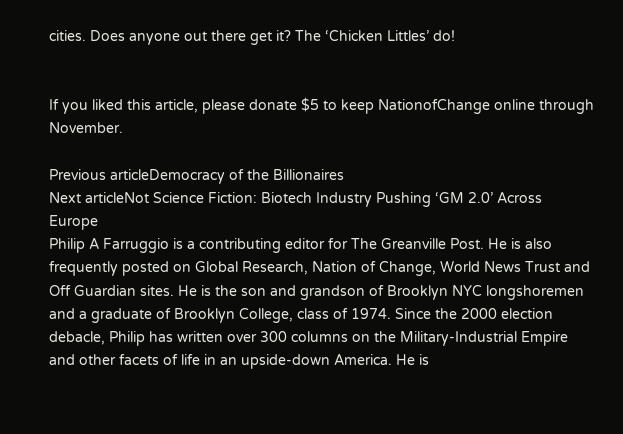cities. Does anyone out there get it? The ‘Chicken Littles’ do!


If you liked this article, please donate $5 to keep NationofChange online through November.

Previous articleDemocracy of the Billionaires
Next articleNot Science Fiction: Biotech Industry Pushing ‘GM 2.0’ Across Europe
Philip A Farruggio is a contributing editor for The Greanville Post. He is also frequently posted on Global Research, Nation of Change, World News Trust and Off Guardian sites. He is the son and grandson of Brooklyn NYC longshoremen and a graduate of Brooklyn College, class of 1974. Since the 2000 election debacle, Philip has written over 300 columns on the Military-Industrial Empire and other facets of life in an upside-down America. He is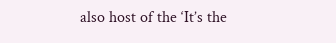also host of the ‘It’s the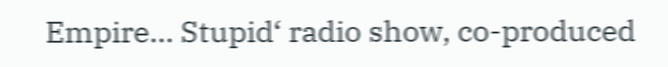Empire… Stupid‘ radio show, co-produced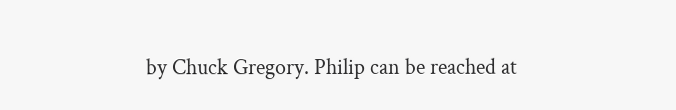by Chuck Gregory. Philip can be reached at